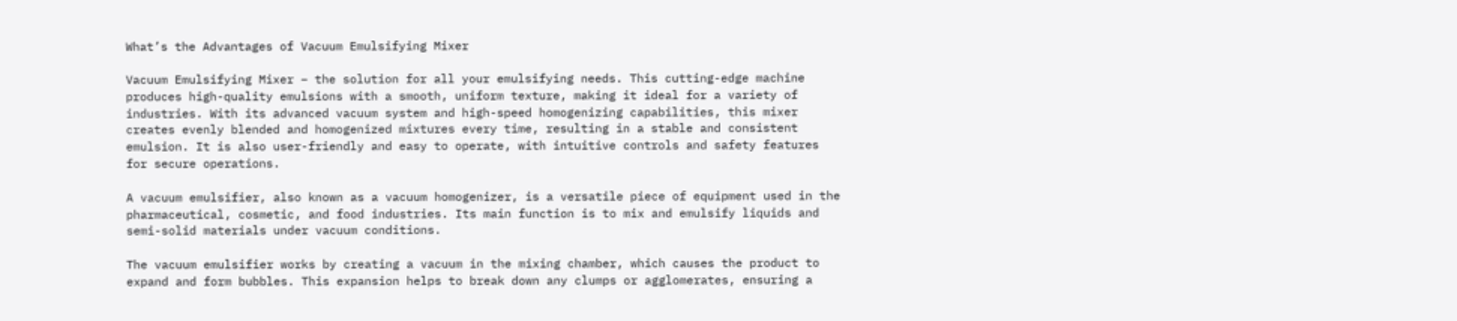What’s the Advantages of Vacuum Emulsifying Mixer

Vacuum Emulsifying Mixer – the solution for all your emulsifying needs. This cutting-edge machine produces high-quality emulsions with a smooth, uniform texture, making it ideal for a variety of industries. With its advanced vacuum system and high-speed homogenizing capabilities, this mixer creates evenly blended and homogenized mixtures every time, resulting in a stable and consistent emulsion. It is also user-friendly and easy to operate, with intuitive controls and safety features for secure operations.

A vacuum emulsifier, also known as a vacuum homogenizer, is a versatile piece of equipment used in the pharmaceutical, cosmetic, and food industries. Its main function is to mix and emulsify liquids and semi-solid materials under vacuum conditions.

The vacuum emulsifier works by creating a vacuum in the mixing chamber, which causes the product to expand and form bubbles. This expansion helps to break down any clumps or agglomerates, ensuring a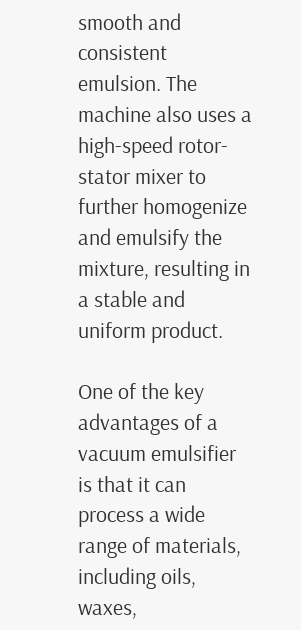smooth and consistent emulsion. The machine also uses a high-speed rotor-stator mixer to further homogenize and emulsify the mixture, resulting in a stable and uniform product.

One of the key advantages of a vacuum emulsifier is that it can process a wide range of materials, including oils, waxes,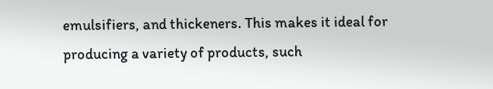emulsifiers, and thickeners. This makes it ideal for producing a variety of products, such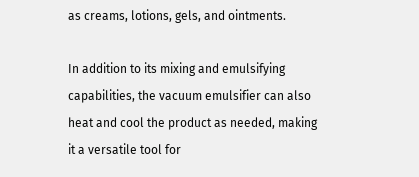as creams, lotions, gels, and ointments.

In addition to its mixing and emulsifying capabilities, the vacuum emulsifier can also heat and cool the product as needed, making it a versatile tool for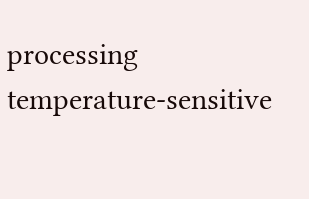processing temperature-sensitive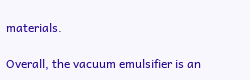materials.

Overall, the vacuum emulsifier is an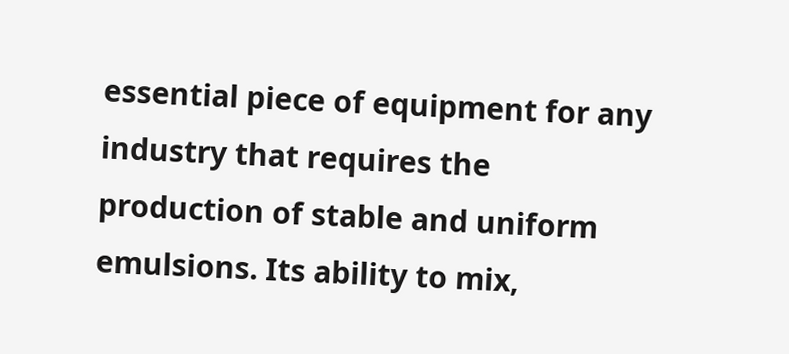essential piece of equipment for any industry that requires the production of stable and uniform emulsions. Its ability to mix,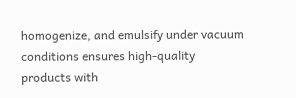homogenize, and emulsify under vacuum conditions ensures high-quality products with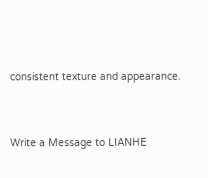consistent texture and appearance.


Write a Message to LIANHE